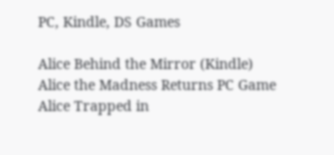PC, Kindle, DS Games

Alice Behind the Mirror (Kindle)
Alice the Madness Returns PC Game
Alice Trapped in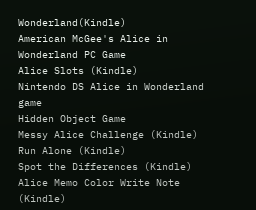Wonderland(Kindle)
American McGee's Alice in Wonderland PC Game
Alice Slots (Kindle)
Nintendo DS Alice in Wonderland game
Hidden Object Game
Messy Alice Challenge (Kindle)
Run Alone (Kindle)
Spot the Differences (Kindle)
Alice Memo Color Write Note (Kindle)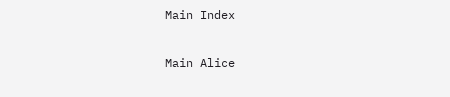Main Index

Main Alice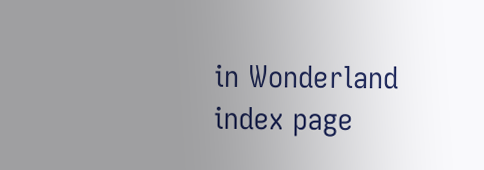in Wonderland index page